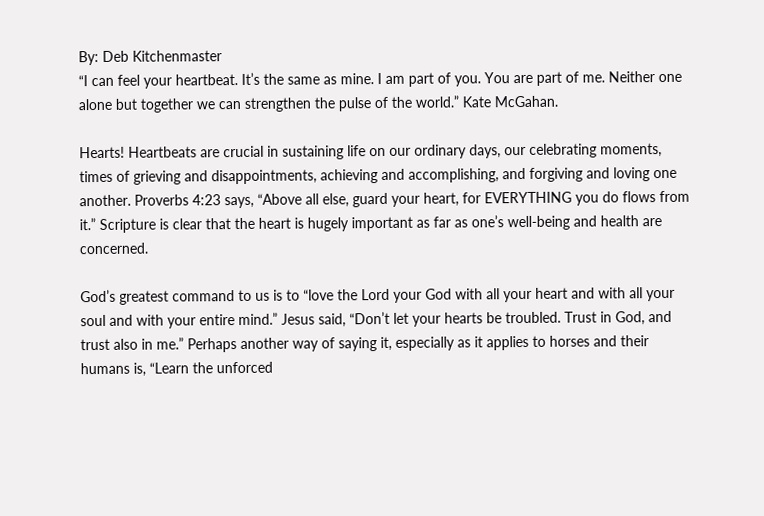By: Deb Kitchenmaster
“I can feel your heartbeat. It’s the same as mine. I am part of you. You are part of me. Neither one alone but together we can strengthen the pulse of the world.” Kate McGahan.

Hearts! Heartbeats are crucial in sustaining life on our ordinary days, our celebrating moments, times of grieving and disappointments, achieving and accomplishing, and forgiving and loving one another. Proverbs 4:23 says, “Above all else, guard your heart, for EVERYTHING you do flows from it.” Scripture is clear that the heart is hugely important as far as one’s well-being and health are concerned.

God’s greatest command to us is to “love the Lord your God with all your heart and with all your soul and with your entire mind.” Jesus said, “Don’t let your hearts be troubled. Trust in God, and trust also in me.” Perhaps another way of saying it, especially as it applies to horses and their humans is, “Learn the unforced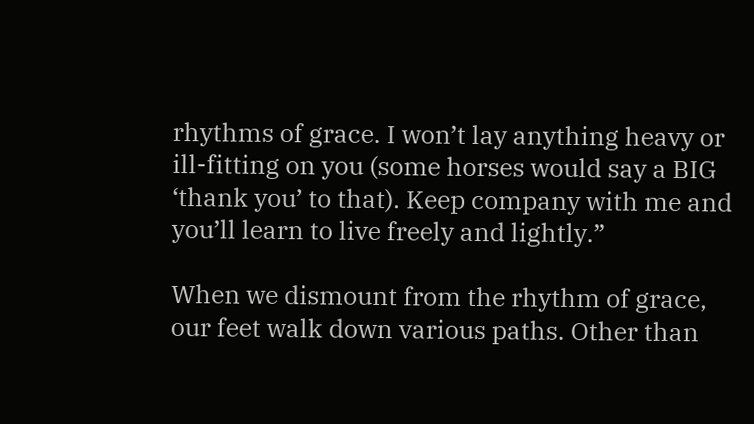rhythms of grace. I won’t lay anything heavy or ill-fitting on you (some horses would say a BIG ‘thank you’ to that). Keep company with me and you’ll learn to live freely and lightly.”

When we dismount from the rhythm of grace, our feet walk down various paths. Other than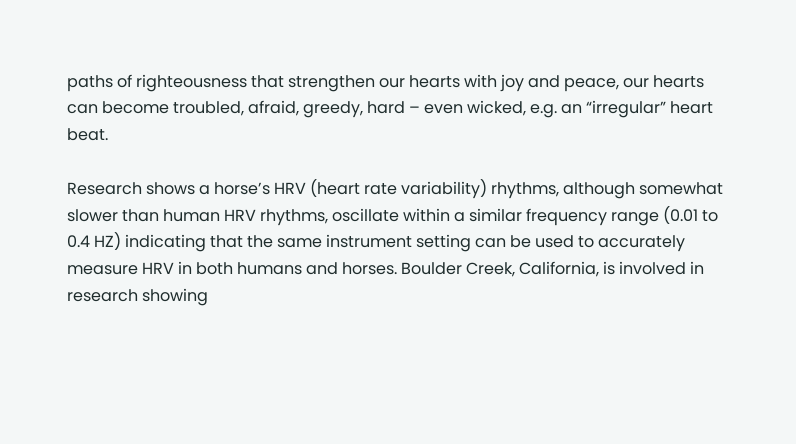paths of righteousness that strengthen our hearts with joy and peace, our hearts can become troubled, afraid, greedy, hard – even wicked, e.g. an “irregular” heart beat.

Research shows a horse’s HRV (heart rate variability) rhythms, although somewhat slower than human HRV rhythms, oscillate within a similar frequency range (0.01 to 0.4 HZ) indicating that the same instrument setting can be used to accurately measure HRV in both humans and horses. Boulder Creek, California, is involved in research showing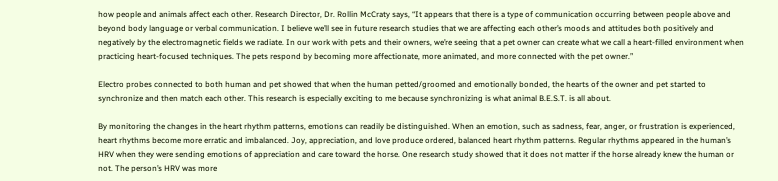how people and animals affect each other. Research Director, Dr. Rollin McCraty says, “It appears that there is a type of communication occurring between people above and beyond body language or verbal communication. I believe we’ll see in future research studies that we are affecting each other’s moods and attitudes both positively and negatively by the electromagnetic fields we radiate. In our work with pets and their owners, we’re seeing that a pet owner can create what we call a heart-filled environment when practicing heart-focused techniques. The pets respond by becoming more affectionate, more animated, and more connected with the pet owner.”

Electro probes connected to both human and pet showed that when the human petted/groomed and emotionally bonded, the hearts of the owner and pet started to synchronize and then match each other. This research is especially exciting to me because synchronizing is what animal B.E.S.T. is all about.

By monitoring the changes in the heart rhythm patterns, emotions can readily be distinguished. When an emotion, such as sadness, fear, anger, or frustration is experienced, heart rhythms become more erratic and imbalanced. Joy, appreciation, and love produce ordered, balanced heart rhythm patterns. Regular rhythms appeared in the human’s HRV when they were sending emotions of appreciation and care toward the horse. One research study showed that it does not matter if the horse already knew the human or not. The person’s HRV was more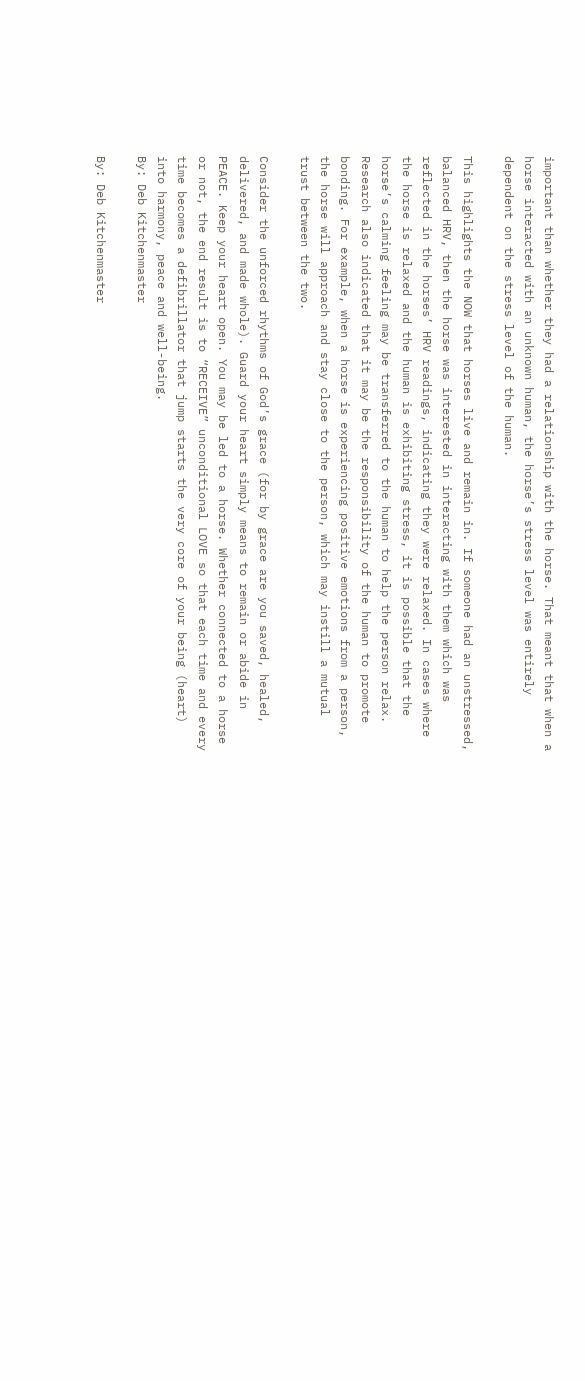important than whether they had a relationship with the horse. That meant that when a horse interacted with an unknown human, the horse’s stress level was entirely dependent on the stress level of the human.

This highlights the NOW that horses live and remain in. If someone had an unstressed, balanced HRV, then the horse was interested in interacting with them which was reflected in the horses’ HRV readings, indicating they were relaxed. In cases where the horse is relaxed and the human is exhibiting stress, it is possible that the horse’s calming feeling may be transferred to the human to help the person relax. Research also indicated that it may be the responsibility of the human to promote bonding. For example, when a horse is experiencing positive emotions from a person, the horse will approach and stay close to the person, which may instill a mutual trust between the two.

Consider the unforced rhythms of God’s grace (for by grace are you saved, healed, delivered, and made whole). Guard your heart simply means to remain or abide in PEACE. Keep your heart open. You may be led to a horse. Whether connected to a horse or not, the end result is to “RECEIVE” unconditional LOVE so that each time and every time becomes a defibrillator that jump starts the very core of your being (heart) into harmony, peace and well-being.
By: Deb Kitchenmaster

By: Deb Kitchenmaster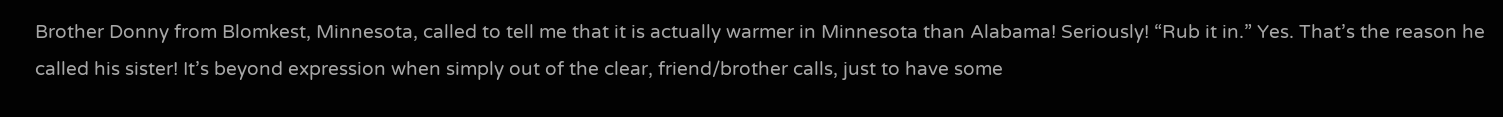Brother Donny from Blomkest, Minnesota, called to tell me that it is actually warmer in Minnesota than Alabama! Seriously! “Rub it in.” Yes. That’s the reason he called his sister! It’s beyond expression when simply out of the clear, friend/brother calls, just to have some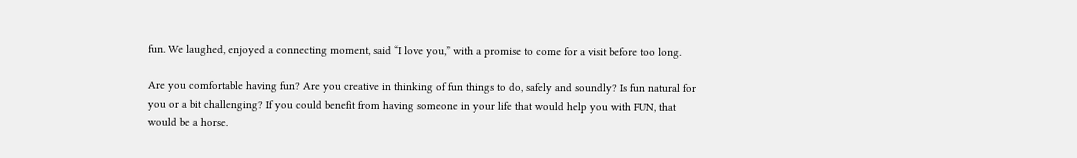fun. We laughed, enjoyed a connecting moment, said “I love you,” with a promise to come for a visit before too long.

Are you comfortable having fun? Are you creative in thinking of fun things to do, safely and soundly? Is fun natural for you or a bit challenging? If you could benefit from having someone in your life that would help you with FUN, that would be a horse.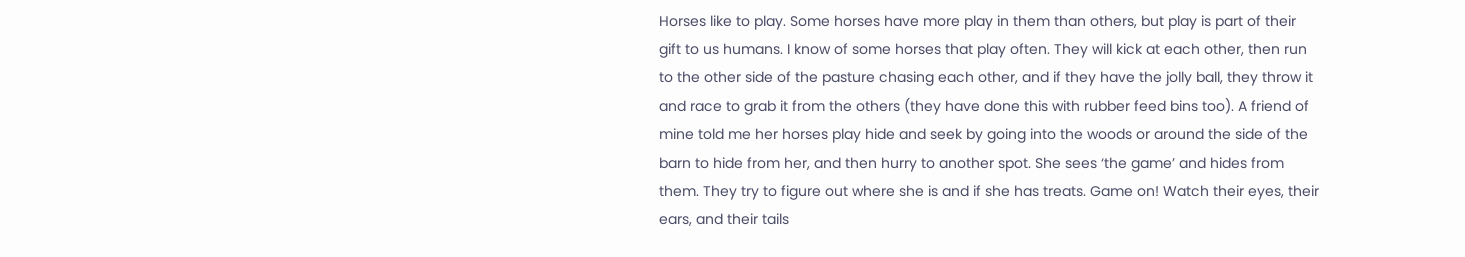Horses like to play. Some horses have more play in them than others, but play is part of their gift to us humans. I know of some horses that play often. They will kick at each other, then run to the other side of the pasture chasing each other, and if they have the jolly ball, they throw it and race to grab it from the others (they have done this with rubber feed bins too). A friend of mine told me her horses play hide and seek by going into the woods or around the side of the barn to hide from her, and then hurry to another spot. She sees ‘the game’ and hides from them. They try to figure out where she is and if she has treats. Game on! Watch their eyes, their ears, and their tails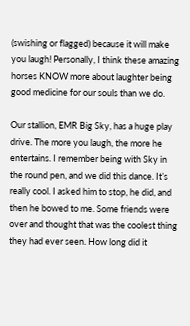(swishing or flagged) because it will make you laugh! Personally, I think these amazing horses KNOW more about laughter being good medicine for our souls than we do.

Our stallion, EMR Big Sky, has a huge play drive. The more you laugh, the more he entertains. I remember being with Sky in the round pen, and we did this dance. It’s really cool. I asked him to stop, he did, and then he bowed to me. Some friends were over and thought that was the coolest thing they had ever seen. How long did it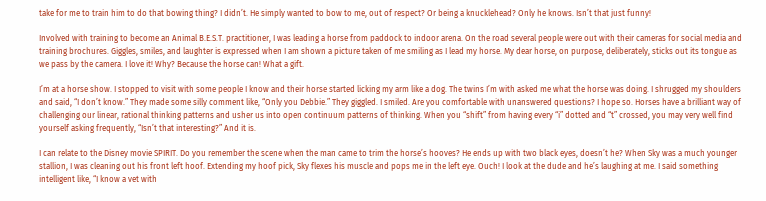take for me to train him to do that bowing thing? I didn’t. He simply wanted to bow to me, out of respect? Or being a knucklehead? Only he knows. Isn’t that just funny!

Involved with training to become an Animal B.E.S.T. practitioner, I was leading a horse from paddock to indoor arena. On the road several people were out with their cameras for social media and training brochures. Giggles, smiles, and laughter is expressed when I am shown a picture taken of me smiling as I lead my horse. My dear horse, on purpose, deliberately, sticks out its tongue as we pass by the camera. I love it! Why? Because the horse can! What a gift.

I’m at a horse show. I stopped to visit with some people I know and their horse started licking my arm like a dog. The twins I’m with asked me what the horse was doing. I shrugged my shoulders and said, “I don’t know.” They made some silly comment like, “Only you Debbie.” They giggled. I smiled. Are you comfortable with unanswered questions? I hope so. Horses have a brilliant way of challenging our linear, rational thinking patterns and usher us into open continuum patterns of thinking. When you “shift” from having every “i” dotted and “t” crossed, you may very well find yourself asking frequently, “Isn’t that interesting?” And it is.

I can relate to the Disney movie SPIRIT. Do you remember the scene when the man came to trim the horse’s hooves? He ends up with two black eyes, doesn’t he? When Sky was a much younger stallion, I was cleaning out his front left hoof. Extending my hoof pick, Sky flexes his muscle and pops me in the left eye. Ouch! I look at the dude and he’s laughing at me. I said something intelligent like, “I know a vet with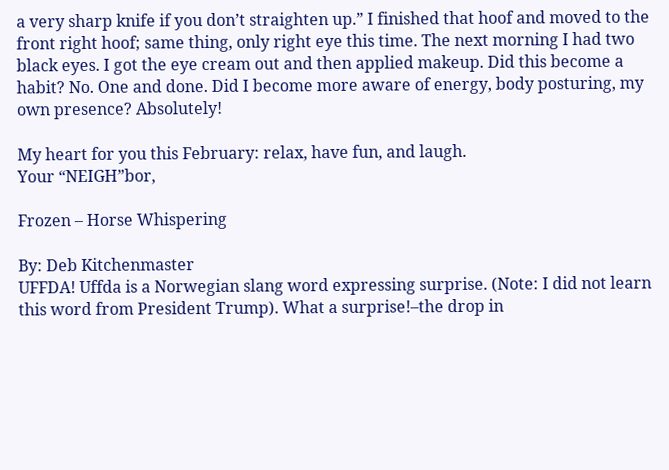a very sharp knife if you don’t straighten up.” I finished that hoof and moved to the front right hoof; same thing, only right eye this time. The next morning I had two black eyes. I got the eye cream out and then applied makeup. Did this become a habit? No. One and done. Did I become more aware of energy, body posturing, my own presence? Absolutely!

My heart for you this February: relax, have fun, and laugh.
Your “NEIGH”bor,

Frozen – Horse Whispering

By: Deb Kitchenmaster
UFFDA! Uffda is a Norwegian slang word expressing surprise. (Note: I did not learn this word from President Trump). What a surprise!–the drop in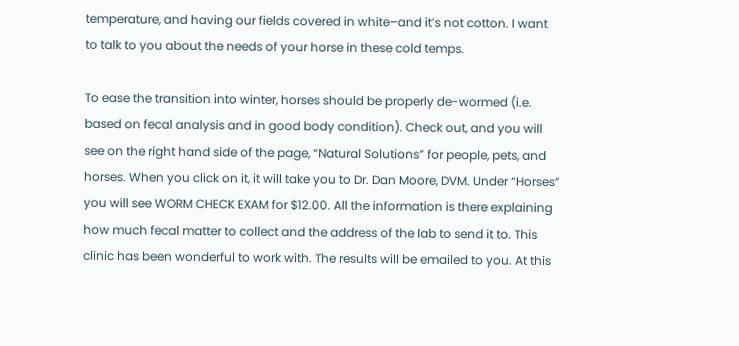temperature, and having our fields covered in white–and it’s not cotton. I want to talk to you about the needs of your horse in these cold temps.

To ease the transition into winter, horses should be properly de-wormed (i.e. based on fecal analysis and in good body condition). Check out, and you will see on the right hand side of the page, “Natural Solutions” for people, pets, and horses. When you click on it, it will take you to Dr. Dan Moore, DVM. Under “Horses” you will see WORM CHECK EXAM for $12.00. All the information is there explaining how much fecal matter to collect and the address of the lab to send it to. This clinic has been wonderful to work with. The results will be emailed to you. At this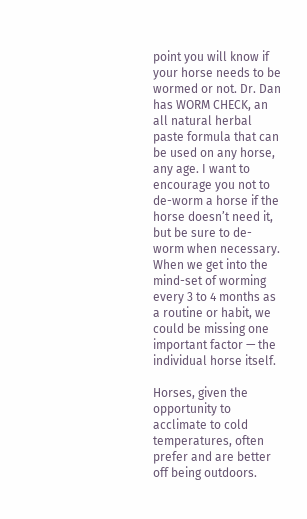point you will know if your horse needs to be wormed or not. Dr. Dan has WORM CHECK, an all natural herbal paste formula that can be used on any horse, any age. I want to encourage you not to de-worm a horse if the horse doesn’t need it, but be sure to de-worm when necessary. When we get into the mind-set of worming every 3 to 4 months as a routine or habit, we could be missing one important factor — the individual horse itself.

Horses, given the opportunity to acclimate to cold temperatures, often prefer and are better off being outdoors.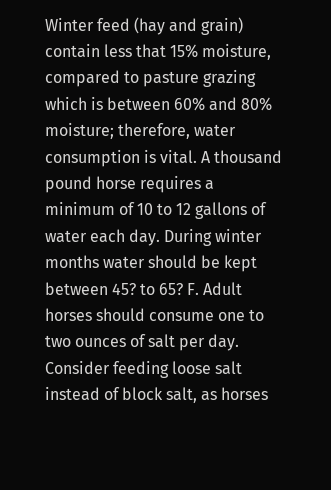Winter feed (hay and grain) contain less that 15% moisture, compared to pasture grazing which is between 60% and 80% moisture; therefore, water consumption is vital. A thousand pound horse requires a minimum of 10 to 12 gallons of water each day. During winter months water should be kept between 45? to 65? F. Adult horses should consume one to two ounces of salt per day. Consider feeding loose salt instead of block salt, as horses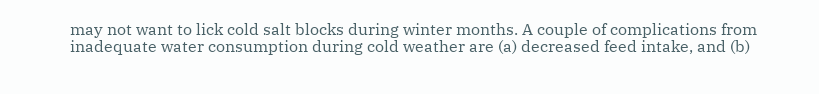may not want to lick cold salt blocks during winter months. A couple of complications from inadequate water consumption during cold weather are (a) decreased feed intake, and (b)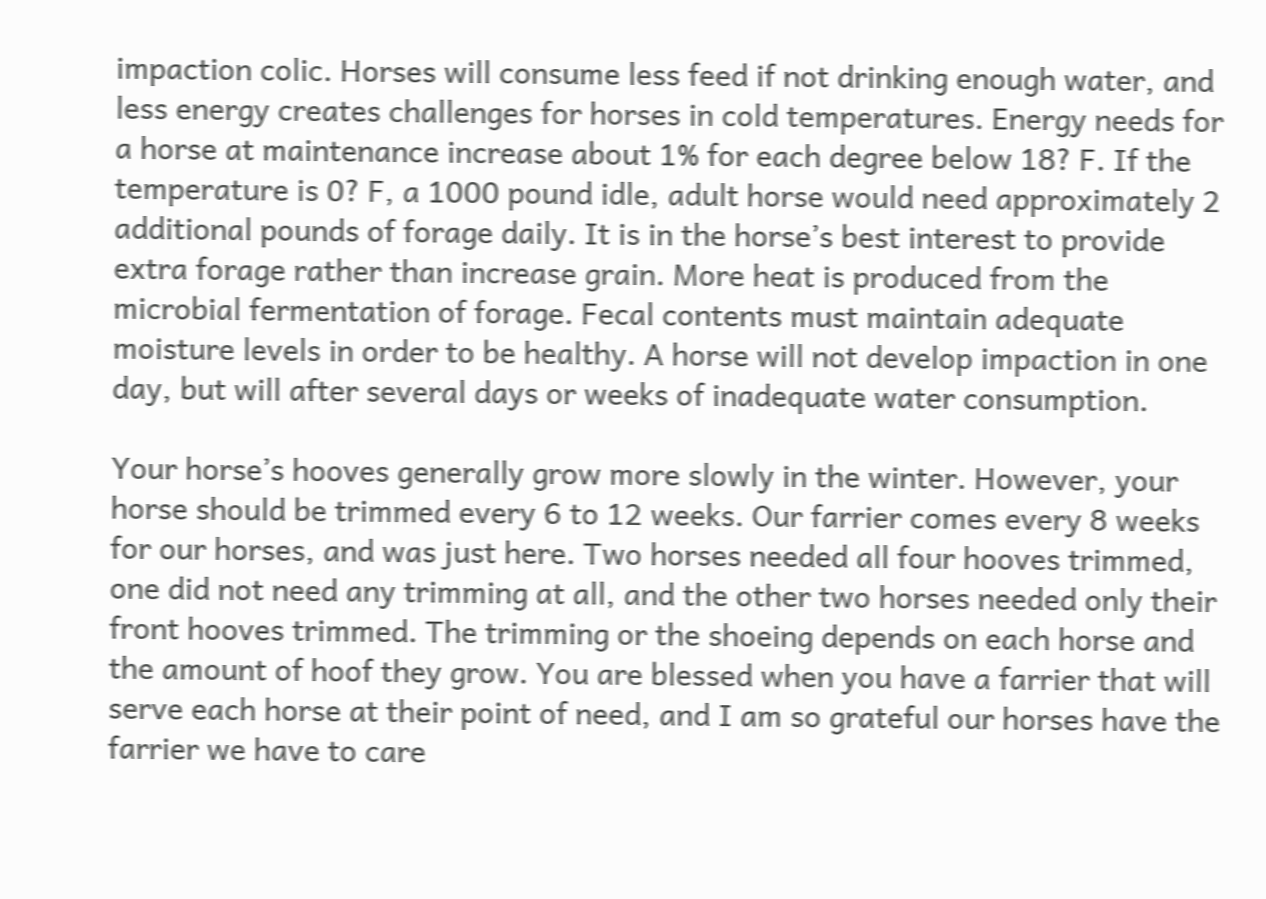impaction colic. Horses will consume less feed if not drinking enough water, and less energy creates challenges for horses in cold temperatures. Energy needs for a horse at maintenance increase about 1% for each degree below 18? F. If the temperature is 0? F, a 1000 pound idle, adult horse would need approximately 2 additional pounds of forage daily. It is in the horse’s best interest to provide extra forage rather than increase grain. More heat is produced from the microbial fermentation of forage. Fecal contents must maintain adequate moisture levels in order to be healthy. A horse will not develop impaction in one day, but will after several days or weeks of inadequate water consumption.

Your horse’s hooves generally grow more slowly in the winter. However, your horse should be trimmed every 6 to 12 weeks. Our farrier comes every 8 weeks for our horses, and was just here. Two horses needed all four hooves trimmed, one did not need any trimming at all, and the other two horses needed only their front hooves trimmed. The trimming or the shoeing depends on each horse and the amount of hoof they grow. You are blessed when you have a farrier that will serve each horse at their point of need, and I am so grateful our horses have the farrier we have to care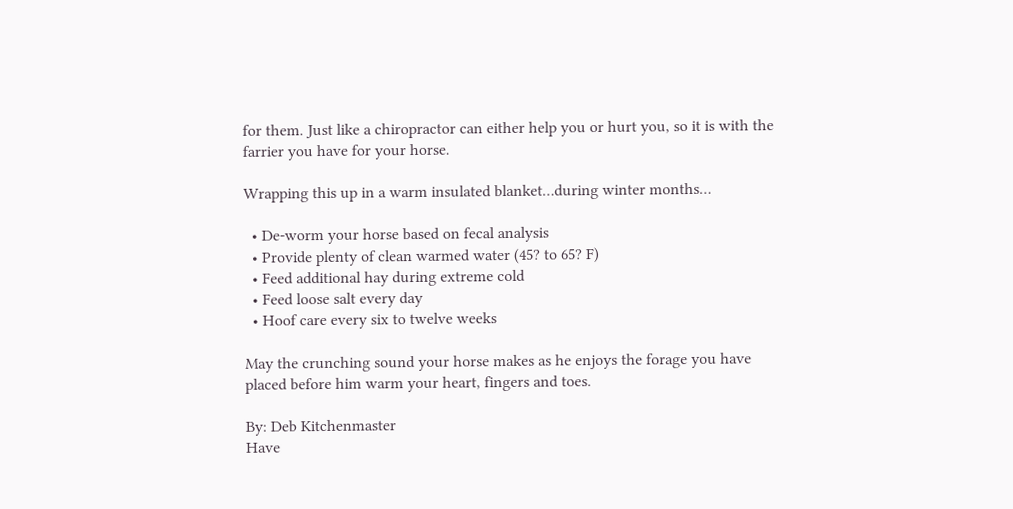for them. Just like a chiropractor can either help you or hurt you, so it is with the farrier you have for your horse.

Wrapping this up in a warm insulated blanket…during winter months…

  • De-worm your horse based on fecal analysis
  • Provide plenty of clean warmed water (45? to 65? F)
  • Feed additional hay during extreme cold
  • Feed loose salt every day
  • Hoof care every six to twelve weeks

May the crunching sound your horse makes as he enjoys the forage you have placed before him warm your heart, fingers and toes.

By: Deb Kitchenmaster
Have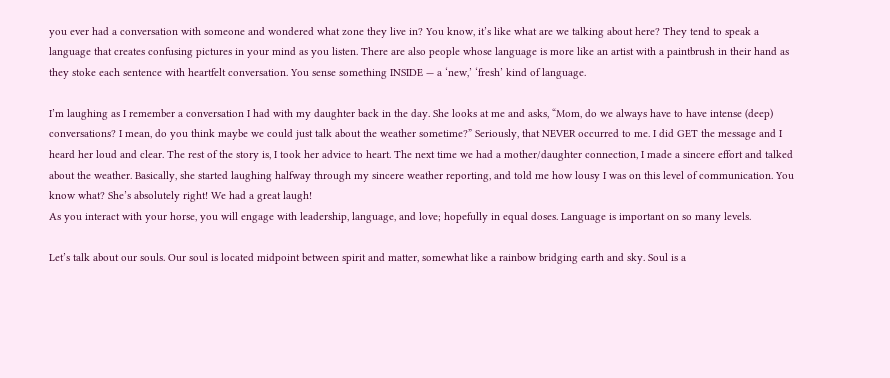you ever had a conversation with someone and wondered what zone they live in? You know, it’s like what are we talking about here? They tend to speak a language that creates confusing pictures in your mind as you listen. There are also people whose language is more like an artist with a paintbrush in their hand as they stoke each sentence with heartfelt conversation. You sense something INSIDE — a ‘new,’ ‘fresh’ kind of language.

I’m laughing as I remember a conversation I had with my daughter back in the day. She looks at me and asks, “Mom, do we always have to have intense (deep) conversations? I mean, do you think maybe we could just talk about the weather sometime?” Seriously, that NEVER occurred to me. I did GET the message and I heard her loud and clear. The rest of the story is, I took her advice to heart. The next time we had a mother/daughter connection, I made a sincere effort and talked about the weather. Basically, she started laughing halfway through my sincere weather reporting, and told me how lousy I was on this level of communication. You know what? She’s absolutely right! We had a great laugh!
As you interact with your horse, you will engage with leadership, language, and love; hopefully in equal doses. Language is important on so many levels.

Let’s talk about our souls. Our soul is located midpoint between spirit and matter, somewhat like a rainbow bridging earth and sky. Soul is a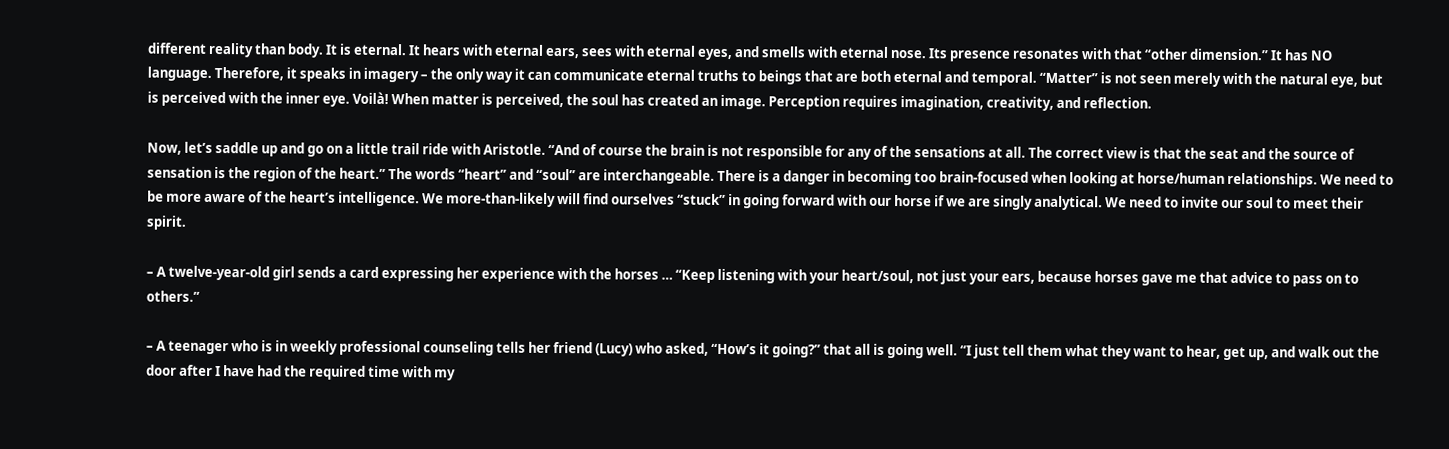different reality than body. It is eternal. It hears with eternal ears, sees with eternal eyes, and smells with eternal nose. Its presence resonates with that “other dimension.” It has NO language. Therefore, it speaks in imagery – the only way it can communicate eternal truths to beings that are both eternal and temporal. “Matter” is not seen merely with the natural eye, but is perceived with the inner eye. Voilà! When matter is perceived, the soul has created an image. Perception requires imagination, creativity, and reflection.

Now, let’s saddle up and go on a little trail ride with Aristotle. “And of course the brain is not responsible for any of the sensations at all. The correct view is that the seat and the source of sensation is the region of the heart.” The words “heart” and “soul” are interchangeable. There is a danger in becoming too brain-focused when looking at horse/human relationships. We need to be more aware of the heart’s intelligence. We more-than-likely will find ourselves “stuck” in going forward with our horse if we are singly analytical. We need to invite our soul to meet their spirit.

– A twelve-year-old girl sends a card expressing her experience with the horses … “Keep listening with your heart/soul, not just your ears, because horses gave me that advice to pass on to others.”

– A teenager who is in weekly professional counseling tells her friend (Lucy) who asked, “How’s it going?” that all is going well. “I just tell them what they want to hear, get up, and walk out the door after I have had the required time with my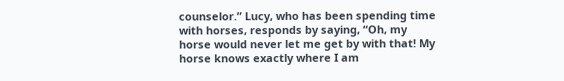counselor.” Lucy, who has been spending time with horses, responds by saying, “Oh, my horse would never let me get by with that! My horse knows exactly where I am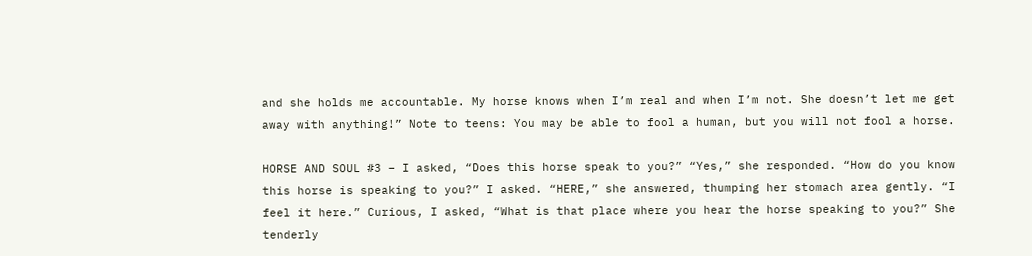and she holds me accountable. My horse knows when I’m real and when I’m not. She doesn’t let me get away with anything!” Note to teens: You may be able to fool a human, but you will not fool a horse.

HORSE AND SOUL #3 – I asked, “Does this horse speak to you?” “Yes,” she responded. “How do you know this horse is speaking to you?” I asked. “HERE,” she answered, thumping her stomach area gently. “I feel it here.” Curious, I asked, “What is that place where you hear the horse speaking to you?” She tenderly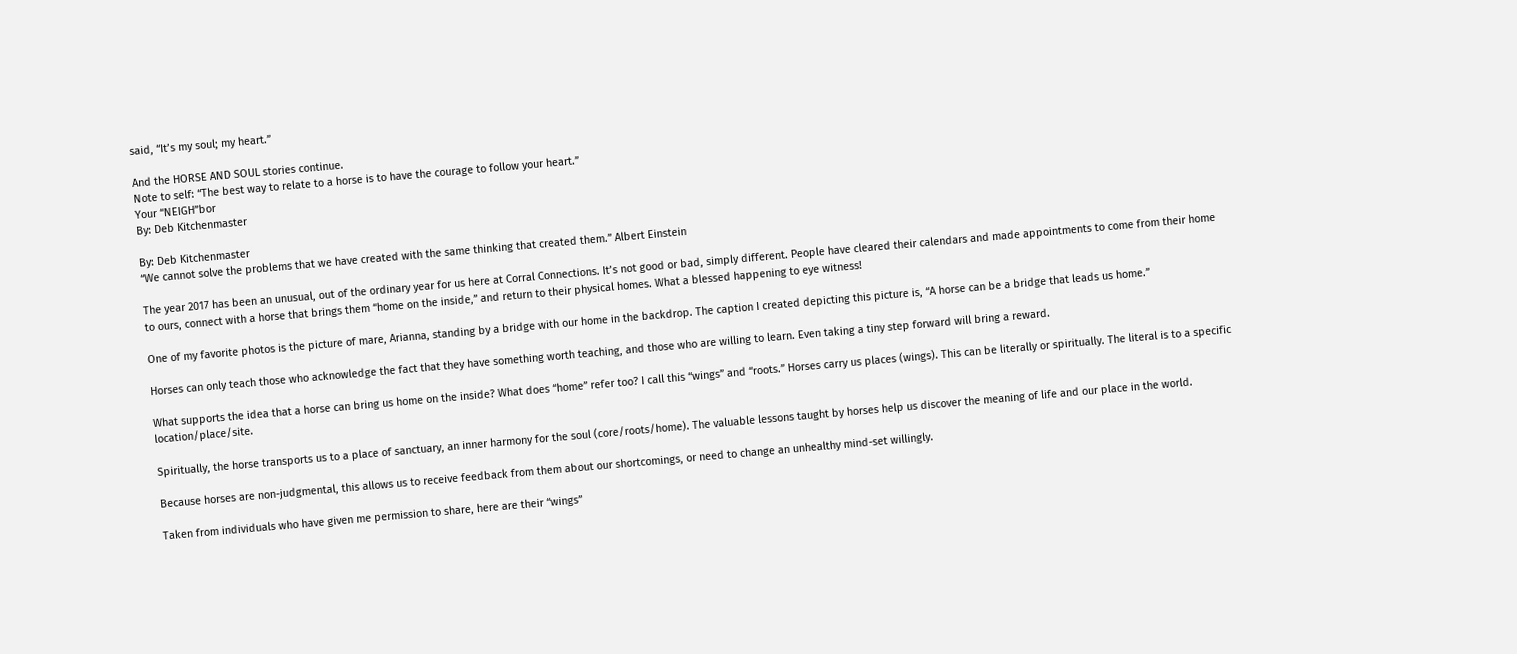said, “It’s my soul; my heart.”

And the HORSE AND SOUL stories continue.
Note to self: “The best way to relate to a horse is to have the courage to follow your heart.”
Your “NEIGH”bor
By: Deb Kitchenmaster

By: Deb Kitchenmaster
“We cannot solve the problems that we have created with the same thinking that created them.” Albert Einstein

The year 2017 has been an unusual, out of the ordinary year for us here at Corral Connections. It’s not good or bad, simply different. People have cleared their calendars and made appointments to come from their home to ours, connect with a horse that brings them “home on the inside,” and return to their physical homes. What a blessed happening to eye witness!

One of my favorite photos is the picture of mare, Arianna, standing by a bridge with our home in the backdrop. The caption I created depicting this picture is, “A horse can be a bridge that leads us home.”

Horses can only teach those who acknowledge the fact that they have something worth teaching, and those who are willing to learn. Even taking a tiny step forward will bring a reward.

What supports the idea that a horse can bring us home on the inside? What does “home” refer too? I call this “wings” and “roots.” Horses carry us places (wings). This can be literally or spiritually. The literal is to a specific location/place/site.

Spiritually, the horse transports us to a place of sanctuary, an inner harmony for the soul (core/roots/home). The valuable lessons taught by horses help us discover the meaning of life and our place in the world.

Because horses are non-judgmental, this allows us to receive feedback from them about our shortcomings, or need to change an unhealthy mind-set willingly.

Taken from individuals who have given me permission to share, here are their “wings”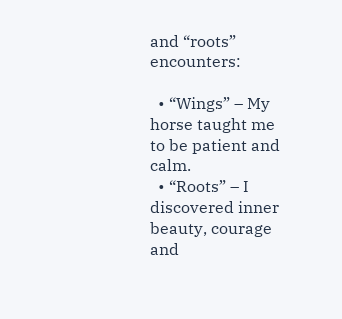and “roots” encounters:

  • “Wings” – My horse taught me to be patient and calm.
  • “Roots” – I discovered inner beauty, courage and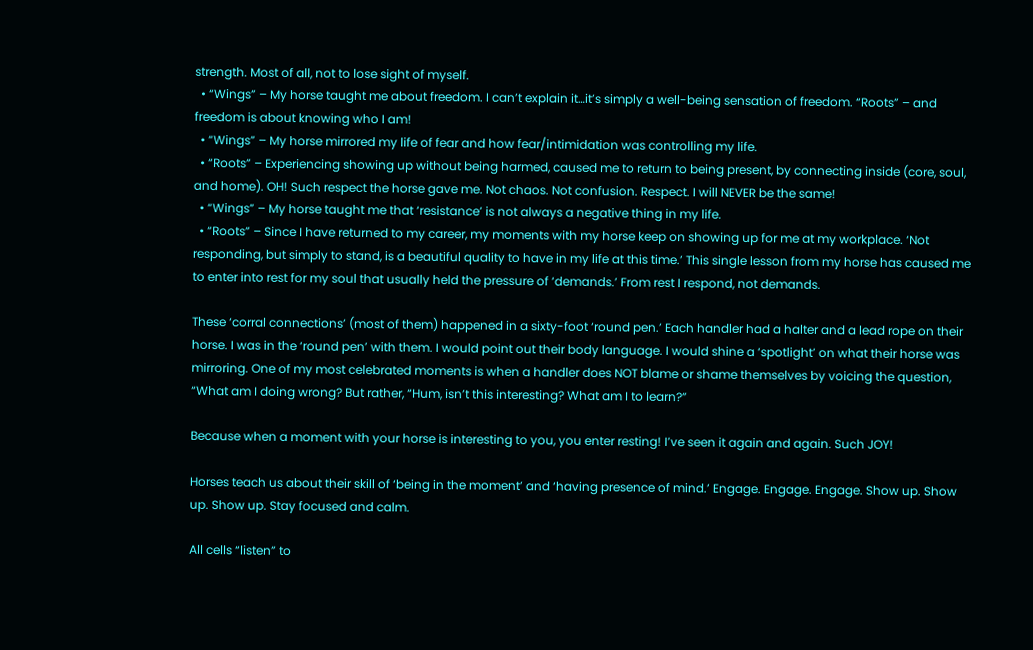strength. Most of all, not to lose sight of myself.
  • “Wings” – My horse taught me about freedom. I can’t explain it…it’s simply a well-being sensation of freedom. “Roots” – and freedom is about knowing who I am!
  • “Wings” – My horse mirrored my life of fear and how fear/intimidation was controlling my life.
  • “Roots” – Experiencing showing up without being harmed, caused me to return to being present, by connecting inside (core, soul, and home). OH! Such respect the horse gave me. Not chaos. Not confusion. Respect. I will NEVER be the same!
  • “Wings” – My horse taught me that ‘resistance’ is not always a negative thing in my life.
  • “Roots” – Since I have returned to my career, my moments with my horse keep on showing up for me at my workplace. ‘Not responding, but simply to stand, is a beautiful quality to have in my life at this time.’ This single lesson from my horse has caused me to enter into rest for my soul that usually held the pressure of ‘demands.’ From rest I respond, not demands.

These ‘corral connections’ (most of them) happened in a sixty-foot ‘round pen.’ Each handler had a halter and a lead rope on their horse. I was in the ‘round pen’ with them. I would point out their body language. I would shine a ‘spotlight’ on what their horse was mirroring. One of my most celebrated moments is when a handler does NOT blame or shame themselves by voicing the question, “What am I doing wrong? But rather, “Hum, isn’t this interesting? What am I to learn?”

Because when a moment with your horse is interesting to you, you enter resting! I’ve seen it again and again. Such JOY!

Horses teach us about their skill of ‘being in the moment’ and ‘having presence of mind.’ Engage. Engage. Engage. Show up. Show up. Show up. Stay focused and calm.

All cells “listen” to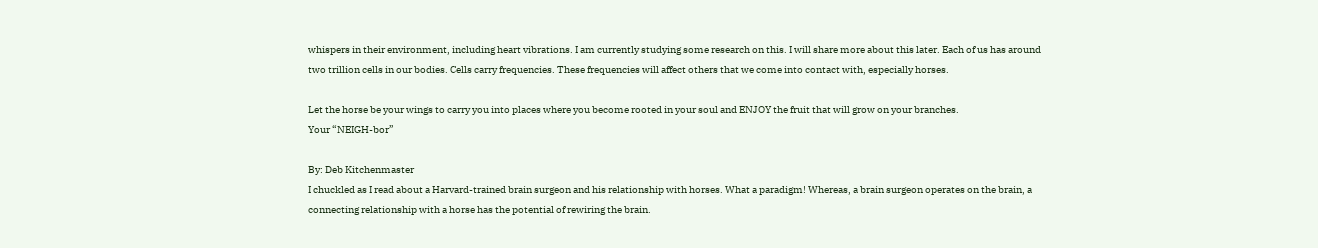whispers in their environment, including heart vibrations. I am currently studying some research on this. I will share more about this later. Each of us has around two trillion cells in our bodies. Cells carry frequencies. These frequencies will affect others that we come into contact with, especially horses.

Let the horse be your wings to carry you into places where you become rooted in your soul and ENJOY the fruit that will grow on your branches.
Your “NEIGH-bor”

By: Deb Kitchenmaster
I chuckled as I read about a Harvard-trained brain surgeon and his relationship with horses. What a paradigm! Whereas, a brain surgeon operates on the brain, a connecting relationship with a horse has the potential of rewiring the brain.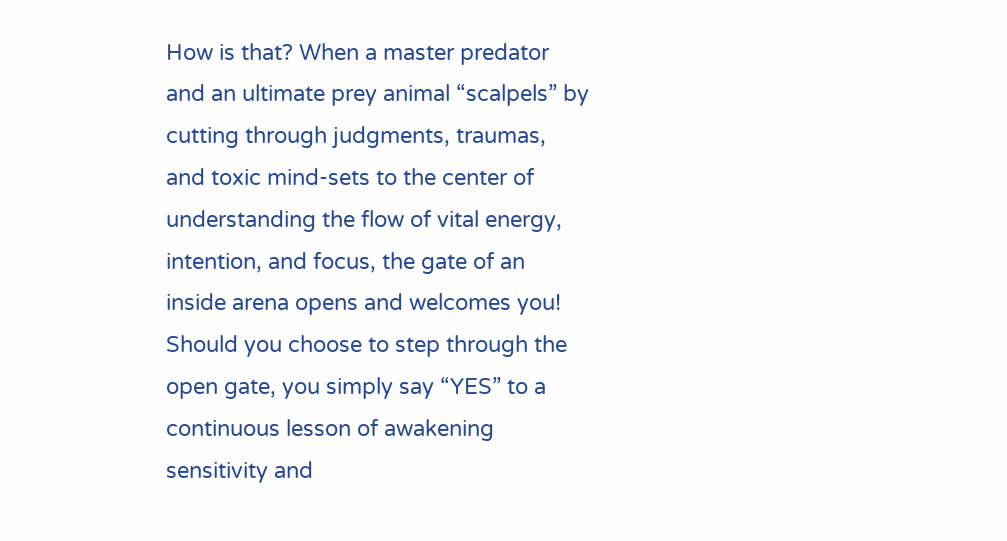How is that? When a master predator and an ultimate prey animal “scalpels” by cutting through judgments, traumas, and toxic mind-sets to the center of understanding the flow of vital energy, intention, and focus, the gate of an inside arena opens and welcomes you! Should you choose to step through the open gate, you simply say “YES” to a continuous lesson of awakening sensitivity and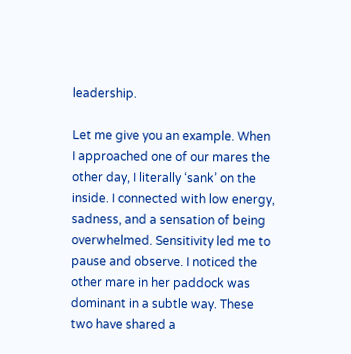leadership.

Let me give you an example. When I approached one of our mares the other day, I literally ‘sank’ on the inside. I connected with low energy, sadness, and a sensation of being overwhelmed. Sensitivity led me to pause and observe. I noticed the other mare in her paddock was dominant in a subtle way. These two have shared a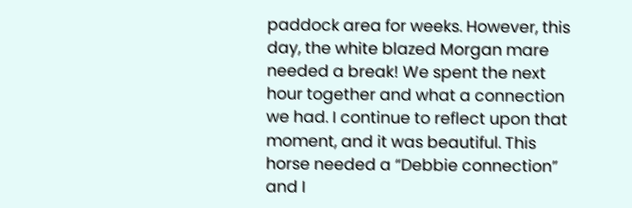paddock area for weeks. However, this day, the white blazed Morgan mare needed a break! We spent the next hour together and what a connection we had. I continue to reflect upon that moment, and it was beautiful. This horse needed a “Debbie connection” and I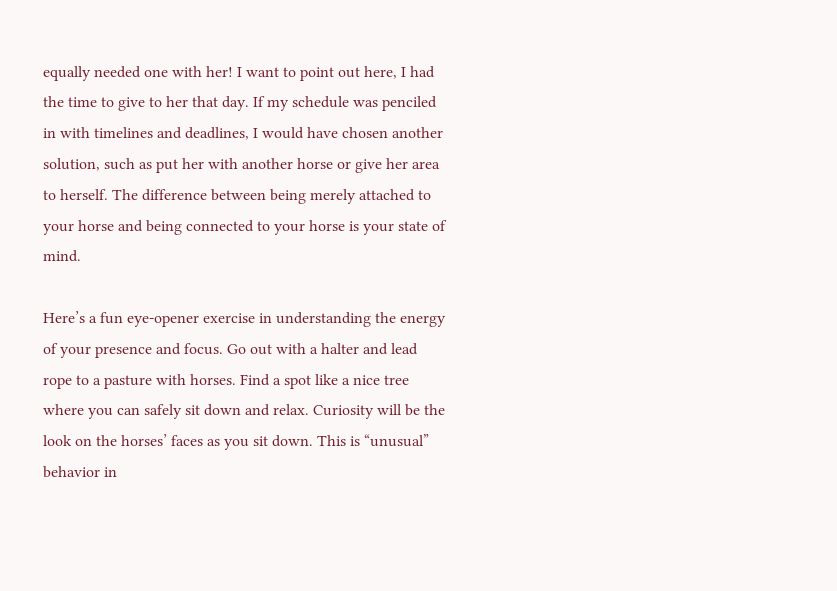equally needed one with her! I want to point out here, I had the time to give to her that day. If my schedule was penciled in with timelines and deadlines, I would have chosen another solution, such as put her with another horse or give her area to herself. The difference between being merely attached to your horse and being connected to your horse is your state of mind.

Here’s a fun eye-opener exercise in understanding the energy of your presence and focus. Go out with a halter and lead rope to a pasture with horses. Find a spot like a nice tree where you can safely sit down and relax. Curiosity will be the look on the horses’ faces as you sit down. This is “unusual” behavior in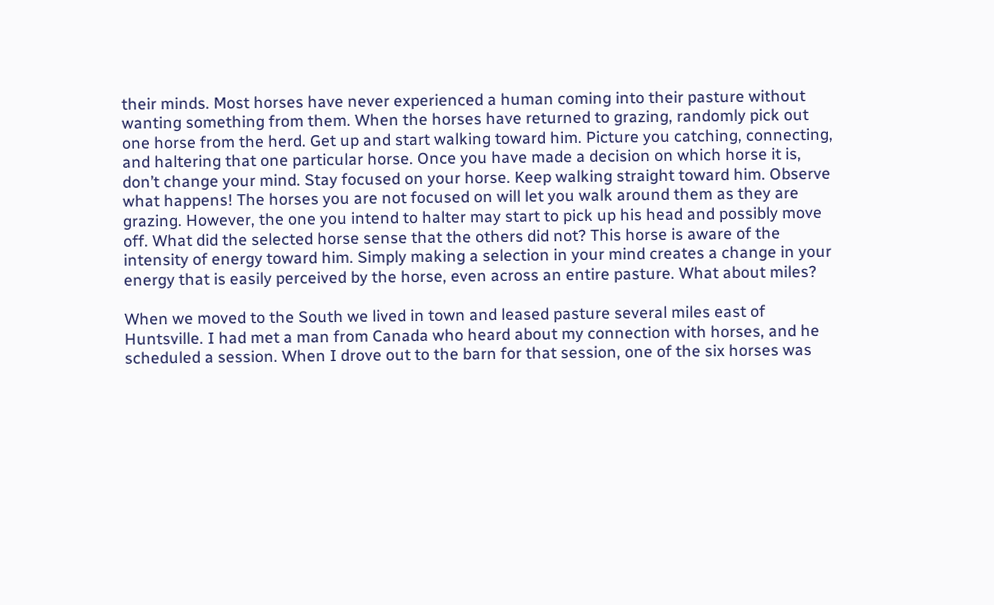their minds. Most horses have never experienced a human coming into their pasture without wanting something from them. When the horses have returned to grazing, randomly pick out one horse from the herd. Get up and start walking toward him. Picture you catching, connecting, and haltering that one particular horse. Once you have made a decision on which horse it is, don’t change your mind. Stay focused on your horse. Keep walking straight toward him. Observe what happens! The horses you are not focused on will let you walk around them as they are grazing. However, the one you intend to halter may start to pick up his head and possibly move off. What did the selected horse sense that the others did not? This horse is aware of the intensity of energy toward him. Simply making a selection in your mind creates a change in your energy that is easily perceived by the horse, even across an entire pasture. What about miles?

When we moved to the South we lived in town and leased pasture several miles east of Huntsville. I had met a man from Canada who heard about my connection with horses, and he scheduled a session. When I drove out to the barn for that session, one of the six horses was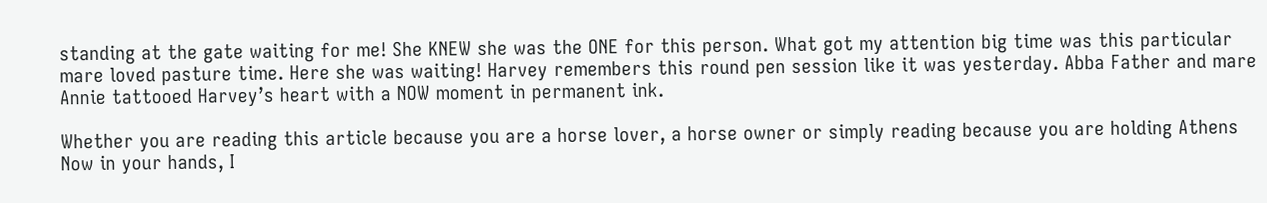standing at the gate waiting for me! She KNEW she was the ONE for this person. What got my attention big time was this particular mare loved pasture time. Here she was waiting! Harvey remembers this round pen session like it was yesterday. Abba Father and mare Annie tattooed Harvey’s heart with a NOW moment in permanent ink.

Whether you are reading this article because you are a horse lover, a horse owner or simply reading because you are holding Athens Now in your hands, I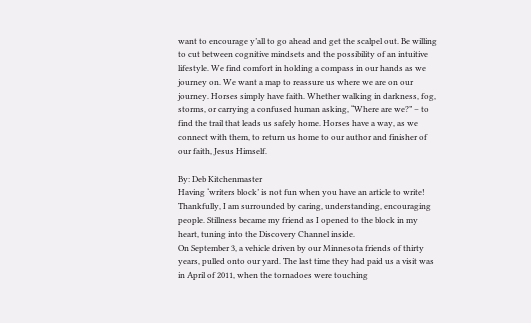want to encourage y’all to go ahead and get the scalpel out. Be willing to cut between cognitive mindsets and the possibility of an intuitive lifestyle. We find comfort in holding a compass in our hands as we journey on. We want a map to reassure us where we are on our journey. Horses simply have faith. Whether walking in darkness, fog, storms, or carrying a confused human asking, “Where are we?” – to find the trail that leads us safely home. Horses have a way, as we connect with them, to return us home to our author and finisher of our faith, Jesus Himself.

By: Deb Kitchenmaster
Having ‘writers block’ is not fun when you have an article to write! Thankfully, I am surrounded by caring, understanding, encouraging people. Stillness became my friend as I opened to the block in my heart, tuning into the Discovery Channel inside.
On September 3, a vehicle driven by our Minnesota friends of thirty years, pulled onto our yard. The last time they had paid us a visit was in April of 2011, when the tornadoes were touching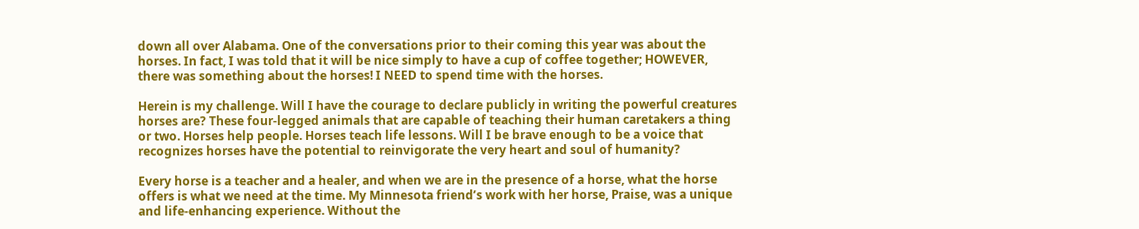down all over Alabama. One of the conversations prior to their coming this year was about the horses. In fact, I was told that it will be nice simply to have a cup of coffee together; HOWEVER, there was something about the horses! I NEED to spend time with the horses.

Herein is my challenge. Will I have the courage to declare publicly in writing the powerful creatures horses are? These four-legged animals that are capable of teaching their human caretakers a thing or two. Horses help people. Horses teach life lessons. Will I be brave enough to be a voice that recognizes horses have the potential to reinvigorate the very heart and soul of humanity?

Every horse is a teacher and a healer, and when we are in the presence of a horse, what the horse offers is what we need at the time. My Minnesota friend’s work with her horse, Praise, was a unique and life-enhancing experience. Without the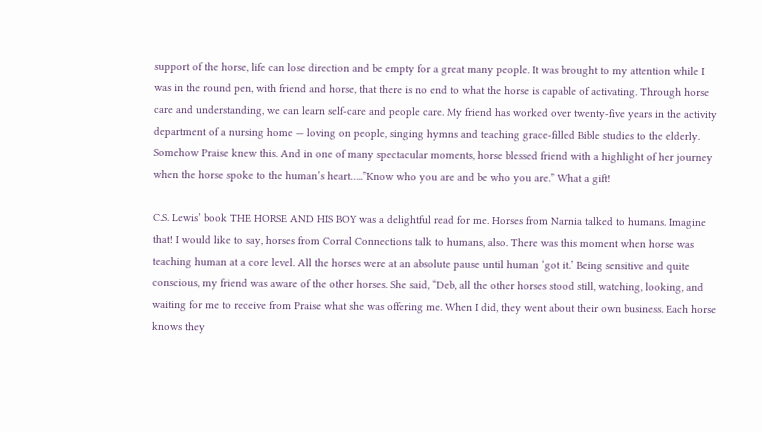support of the horse, life can lose direction and be empty for a great many people. It was brought to my attention while I was in the round pen, with friend and horse, that there is no end to what the horse is capable of activating. Through horse care and understanding, we can learn self-care and people care. My friend has worked over twenty-five years in the activity department of a nursing home — loving on people, singing hymns and teaching grace-filled Bible studies to the elderly. Somehow Praise knew this. And in one of many spectacular moments, horse blessed friend with a highlight of her journey when the horse spoke to the human’s heart…..”Know who you are and be who you are.” What a gift!

C.S. Lewis’ book THE HORSE AND HIS BOY was a delightful read for me. Horses from Narnia talked to humans. Imagine that! I would like to say, horses from Corral Connections talk to humans, also. There was this moment when horse was teaching human at a core level. All the horses were at an absolute pause until human ‘got it.’ Being sensitive and quite conscious, my friend was aware of the other horses. She said, “Deb, all the other horses stood still, watching, looking, and waiting for me to receive from Praise what she was offering me. When I did, they went about their own business. Each horse knows they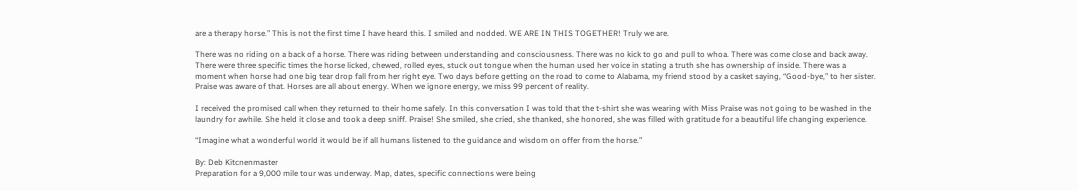are a therapy horse.” This is not the first time I have heard this. I smiled and nodded. WE ARE IN THIS TOGETHER! Truly we are.

There was no riding on a back of a horse. There was riding between understanding and consciousness. There was no kick to go and pull to whoa. There was come close and back away. There were three specific times the horse licked, chewed, rolled eyes, stuck out tongue when the human used her voice in stating a truth she has ownership of inside. There was a moment when horse had one big tear drop fall from her right eye. Two days before getting on the road to come to Alabama, my friend stood by a casket saying, “Good-bye,” to her sister. Praise was aware of that. Horses are all about energy. When we ignore energy, we miss 99 percent of reality.

I received the promised call when they returned to their home safely. In this conversation I was told that the t-shirt she was wearing with Miss Praise was not going to be washed in the laundry for awhile. She held it close and took a deep sniff. Praise! She smiled, she cried, she thanked, she honored, she was filled with gratitude for a beautiful life changing experience.

“Imagine what a wonderful world it would be if all humans listened to the guidance and wisdom on offer from the horse.”

By: Deb Kitcnenmaster
Preparation for a 9,000 mile tour was underway. Map, dates, specific connections were being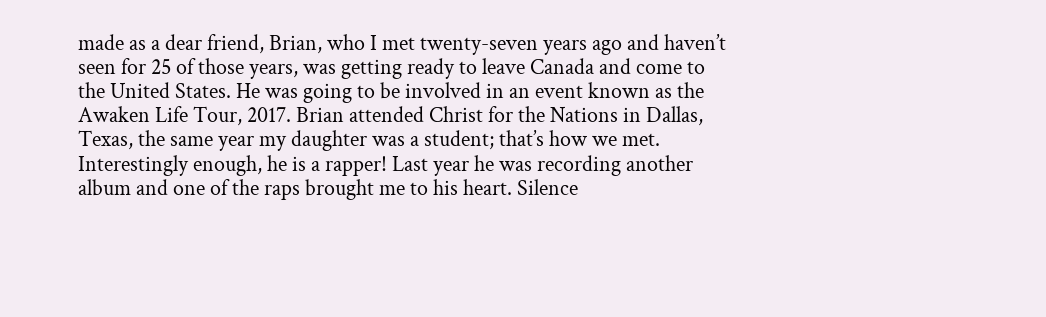made as a dear friend, Brian, who I met twenty-seven years ago and haven’t seen for 25 of those years, was getting ready to leave Canada and come to the United States. He was going to be involved in an event known as the Awaken Life Tour, 2017. Brian attended Christ for the Nations in Dallas, Texas, the same year my daughter was a student; that’s how we met. Interestingly enough, he is a rapper! Last year he was recording another album and one of the raps brought me to his heart. Silence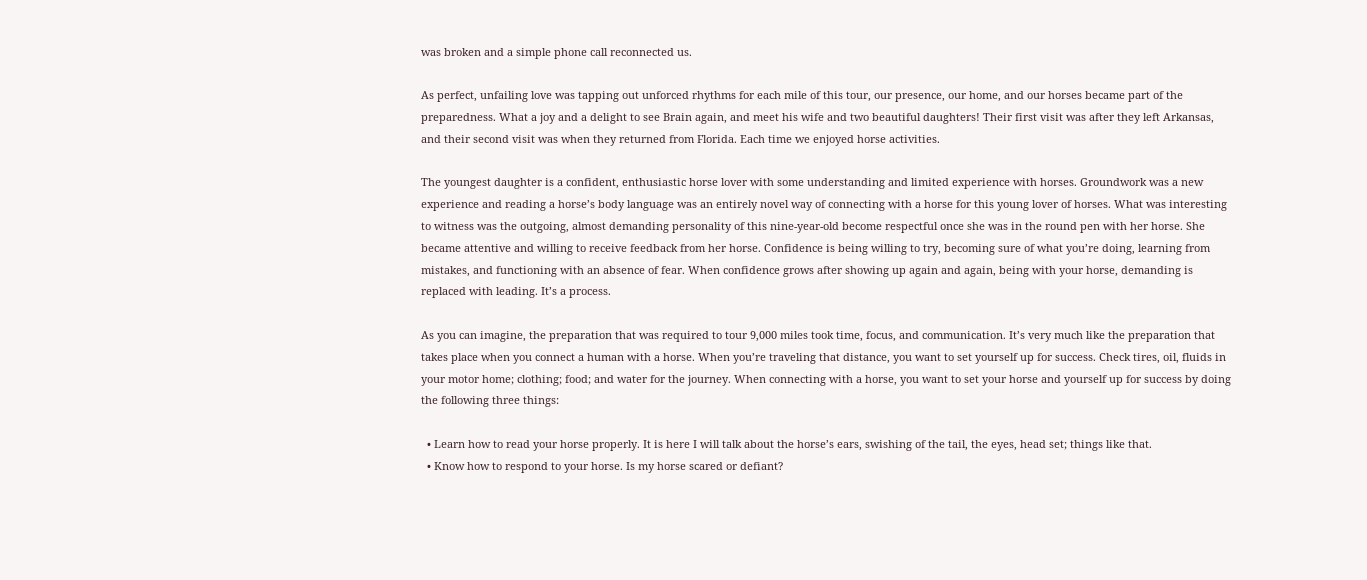was broken and a simple phone call reconnected us.

As perfect, unfailing love was tapping out unforced rhythms for each mile of this tour, our presence, our home, and our horses became part of the preparedness. What a joy and a delight to see Brain again, and meet his wife and two beautiful daughters! Their first visit was after they left Arkansas, and their second visit was when they returned from Florida. Each time we enjoyed horse activities.

The youngest daughter is a confident, enthusiastic horse lover with some understanding and limited experience with horses. Groundwork was a new experience and reading a horse’s body language was an entirely novel way of connecting with a horse for this young lover of horses. What was interesting to witness was the outgoing, almost demanding personality of this nine-year-old become respectful once she was in the round pen with her horse. She became attentive and willing to receive feedback from her horse. Confidence is being willing to try, becoming sure of what you’re doing, learning from mistakes, and functioning with an absence of fear. When confidence grows after showing up again and again, being with your horse, demanding is replaced with leading. It’s a process.

As you can imagine, the preparation that was required to tour 9,000 miles took time, focus, and communication. It’s very much like the preparation that takes place when you connect a human with a horse. When you’re traveling that distance, you want to set yourself up for success. Check tires, oil, fluids in your motor home; clothing; food; and water for the journey. When connecting with a horse, you want to set your horse and yourself up for success by doing the following three things:

  • Learn how to read your horse properly. It is here I will talk about the horse’s ears, swishing of the tail, the eyes, head set; things like that.
  • Know how to respond to your horse. Is my horse scared or defiant?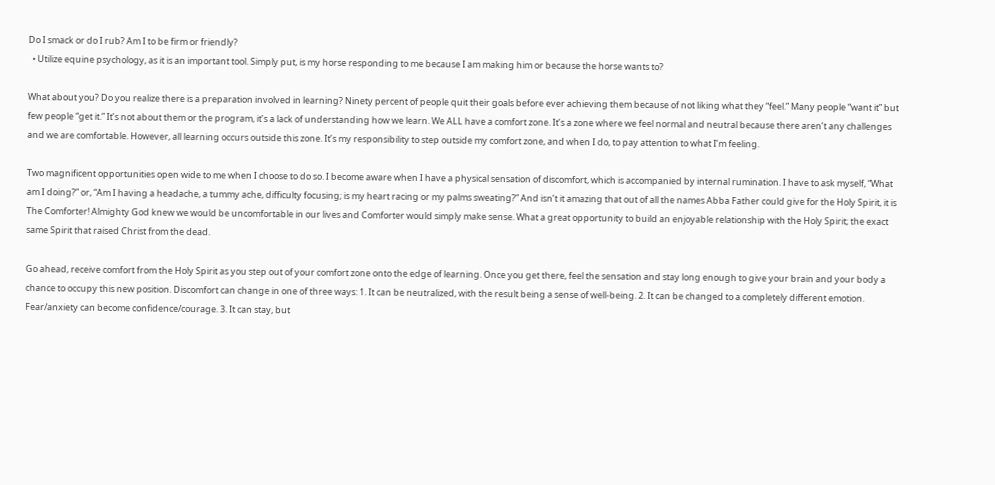Do I smack or do I rub? Am I to be firm or friendly?
  • Utilize equine psychology, as it is an important tool. Simply put, is my horse responding to me because I am making him or because the horse wants to?

What about you? Do you realize there is a preparation involved in learning? Ninety percent of people quit their goals before ever achieving them because of not liking what they “feel.” Many people “want it” but few people “get it.” It’s not about them or the program, it’s a lack of understanding how we learn. We ALL have a comfort zone. It’s a zone where we feel normal and neutral because there aren’t any challenges and we are comfortable. However, all learning occurs outside this zone. It’s my responsibility to step outside my comfort zone, and when I do, to pay attention to what I’m feeling.

Two magnificent opportunities open wide to me when I choose to do so. I become aware when I have a physical sensation of discomfort, which is accompanied by internal rumination. I have to ask myself, “What am I doing?” or, “Am I having a headache, a tummy ache, difficulty focusing; is my heart racing or my palms sweating?” And isn’t it amazing that out of all the names Abba Father could give for the Holy Spirit, it is The Comforter! Almighty God knew we would be uncomfortable in our lives and Comforter would simply make sense. What a great opportunity to build an enjoyable relationship with the Holy Spirit; the exact same Spirit that raised Christ from the dead.

Go ahead, receive comfort from the Holy Spirit as you step out of your comfort zone onto the edge of learning. Once you get there, feel the sensation and stay long enough to give your brain and your body a chance to occupy this new position. Discomfort can change in one of three ways: 1. It can be neutralized, with the result being a sense of well-being. 2. It can be changed to a completely different emotion. Fear/anxiety can become confidence/courage. 3. It can stay, but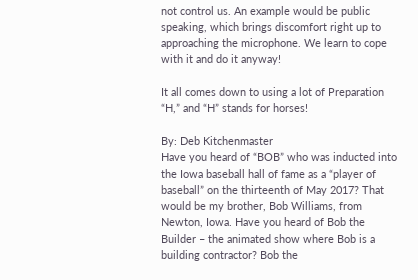not control us. An example would be public speaking, which brings discomfort right up to approaching the microphone. We learn to cope with it and do it anyway!

It all comes down to using a lot of Preparation “H,” and “H” stands for horses!

By: Deb Kitchenmaster
Have you heard of “BOB” who was inducted into the Iowa baseball hall of fame as a “player of baseball” on the thirteenth of May 2017? That would be my brother, Bob Williams, from Newton, Iowa. Have you heard of Bob the Builder – the animated show where Bob is a building contractor? Bob the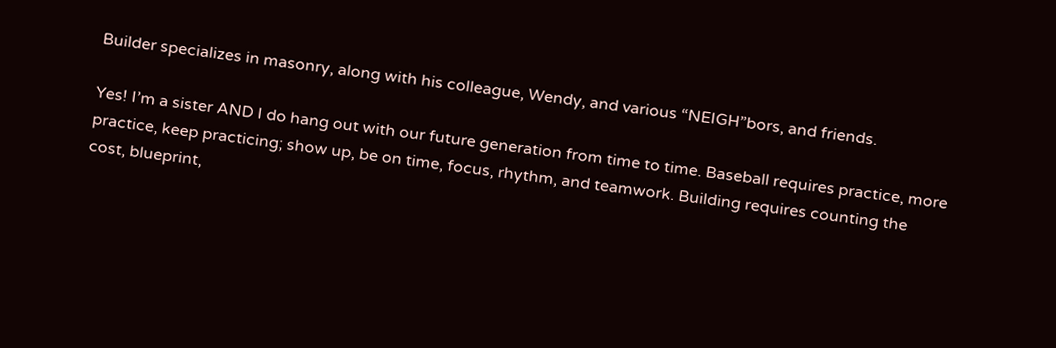Builder specializes in masonry, along with his colleague, Wendy, and various “NEIGH”bors, and friends.

Yes! I’m a sister AND I do hang out with our future generation from time to time. Baseball requires practice, more practice, keep practicing; show up, be on time, focus, rhythm, and teamwork. Building requires counting the cost, blueprint,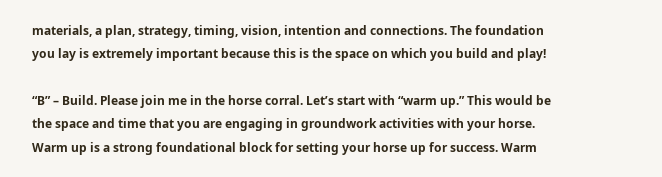materials, a plan, strategy, timing, vision, intention and connections. The foundation you lay is extremely important because this is the space on which you build and play!

“B” – Build. Please join me in the horse corral. Let’s start with “warm up.” This would be the space and time that you are engaging in groundwork activities with your horse. Warm up is a strong foundational block for setting your horse up for success. Warm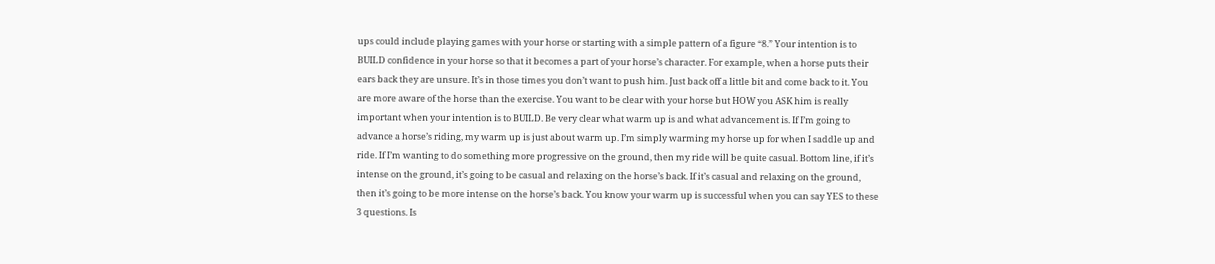ups could include playing games with your horse or starting with a simple pattern of a figure “8.” Your intention is to BUILD confidence in your horse so that it becomes a part of your horse’s character. For example, when a horse puts their ears back they are unsure. It’s in those times you don’t want to push him. Just back off a little bit and come back to it. You are more aware of the horse than the exercise. You want to be clear with your horse but HOW you ASK him is really important when your intention is to BUILD. Be very clear what warm up is and what advancement is. If I’m going to advance a horse’s riding, my warm up is just about warm up. I’m simply warming my horse up for when I saddle up and ride. If I’m wanting to do something more progressive on the ground, then my ride will be quite casual. Bottom line, if it’s intense on the ground, it’s going to be casual and relaxing on the horse’s back. If it’s casual and relaxing on the ground, then it’s going to be more intense on the horse’s back. You know your warm up is successful when you can say YES to these 3 questions. Is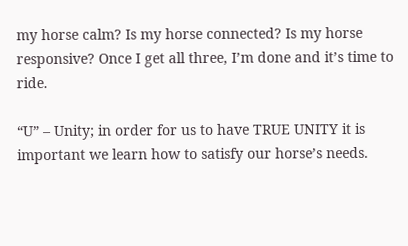my horse calm? Is my horse connected? Is my horse responsive? Once I get all three, I’m done and it’s time to ride.

“U” – Unity; in order for us to have TRUE UNITY it is important we learn how to satisfy our horse’s needs.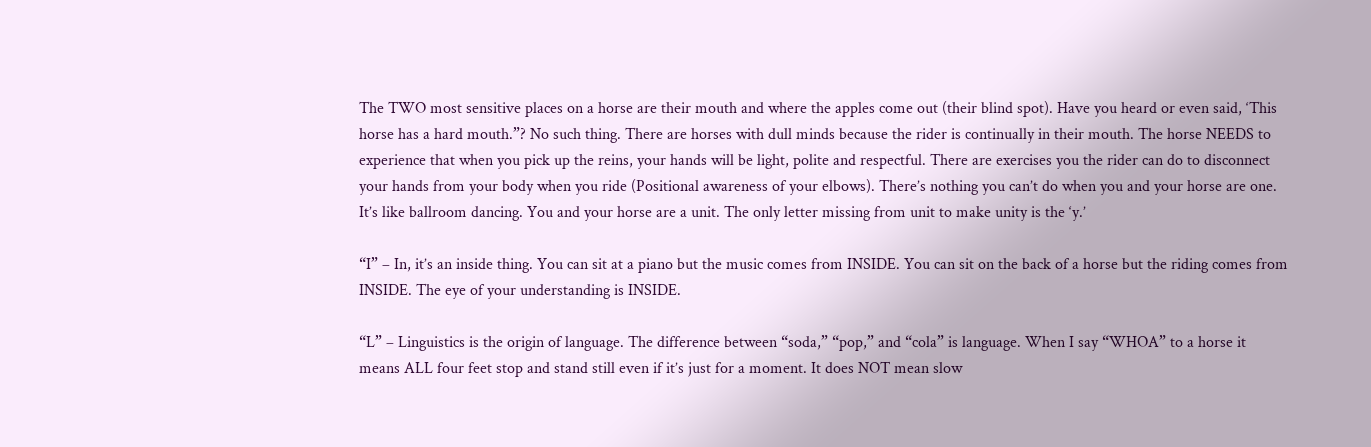The TWO most sensitive places on a horse are their mouth and where the apples come out (their blind spot). Have you heard or even said, ‘This horse has a hard mouth.”? No such thing. There are horses with dull minds because the rider is continually in their mouth. The horse NEEDS to experience that when you pick up the reins, your hands will be light, polite and respectful. There are exercises you the rider can do to disconnect your hands from your body when you ride (Positional awareness of your elbows). There’s nothing you can’t do when you and your horse are one. It’s like ballroom dancing. You and your horse are a unit. The only letter missing from unit to make unity is the ‘y.’

“I” – In, it’s an inside thing. You can sit at a piano but the music comes from INSIDE. You can sit on the back of a horse but the riding comes from INSIDE. The eye of your understanding is INSIDE.

“L” – Linguistics is the origin of language. The difference between “soda,” “pop,” and “cola” is language. When I say “WHOA” to a horse it means ALL four feet stop and stand still even if it’s just for a moment. It does NOT mean slow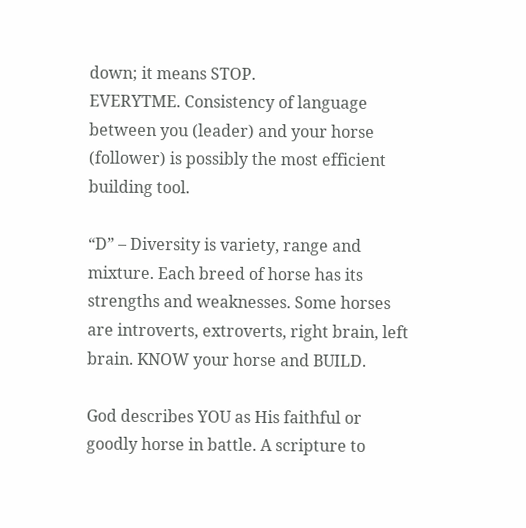down; it means STOP.
EVERYTME. Consistency of language between you (leader) and your horse (follower) is possibly the most efficient building tool.

“D” – Diversity is variety, range and mixture. Each breed of horse has its strengths and weaknesses. Some horses are introverts, extroverts, right brain, left brain. KNOW your horse and BUILD.

God describes YOU as His faithful or goodly horse in battle. A scripture to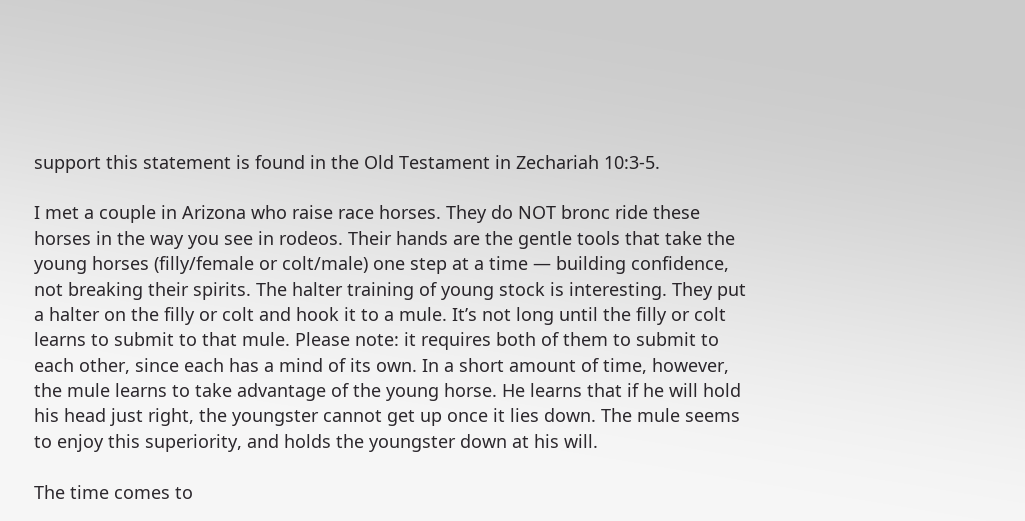support this statement is found in the Old Testament in Zechariah 10:3-5.

I met a couple in Arizona who raise race horses. They do NOT bronc ride these horses in the way you see in rodeos. Their hands are the gentle tools that take the young horses (filly/female or colt/male) one step at a time — building confidence, not breaking their spirits. The halter training of young stock is interesting. They put a halter on the filly or colt and hook it to a mule. It’s not long until the filly or colt learns to submit to that mule. Please note: it requires both of them to submit to each other, since each has a mind of its own. In a short amount of time, however, the mule learns to take advantage of the young horse. He learns that if he will hold his head just right, the youngster cannot get up once it lies down. The mule seems to enjoy this superiority, and holds the youngster down at his will.

The time comes to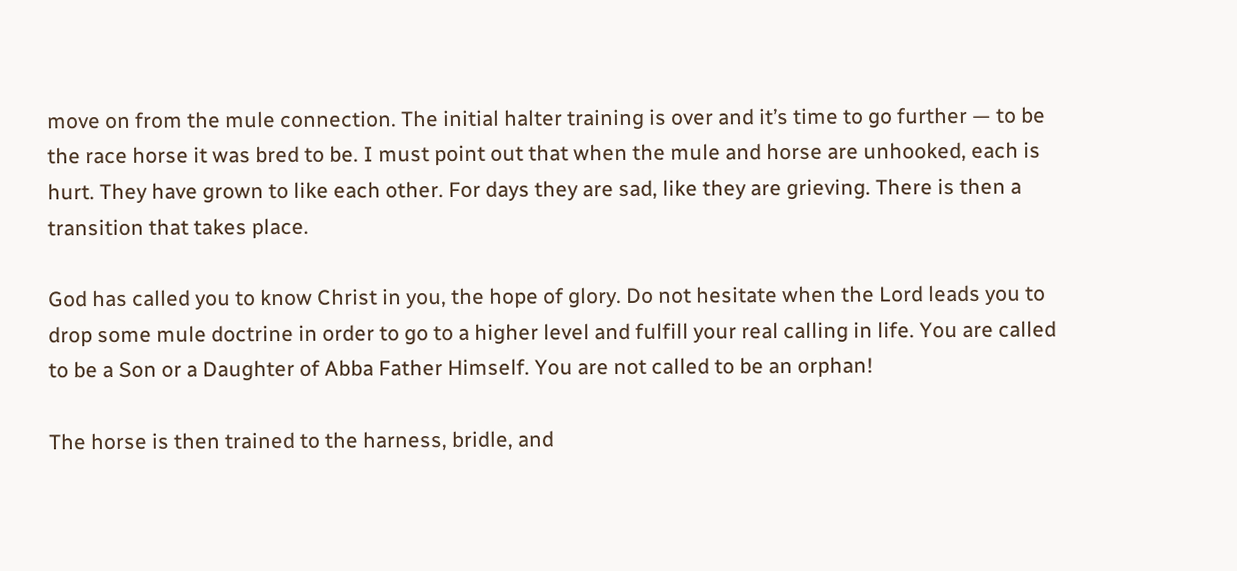move on from the mule connection. The initial halter training is over and it’s time to go further — to be the race horse it was bred to be. I must point out that when the mule and horse are unhooked, each is hurt. They have grown to like each other. For days they are sad, like they are grieving. There is then a transition that takes place.

God has called you to know Christ in you, the hope of glory. Do not hesitate when the Lord leads you to drop some mule doctrine in order to go to a higher level and fulfill your real calling in life. You are called to be a Son or a Daughter of Abba Father Himself. You are not called to be an orphan!

The horse is then trained to the harness, bridle, and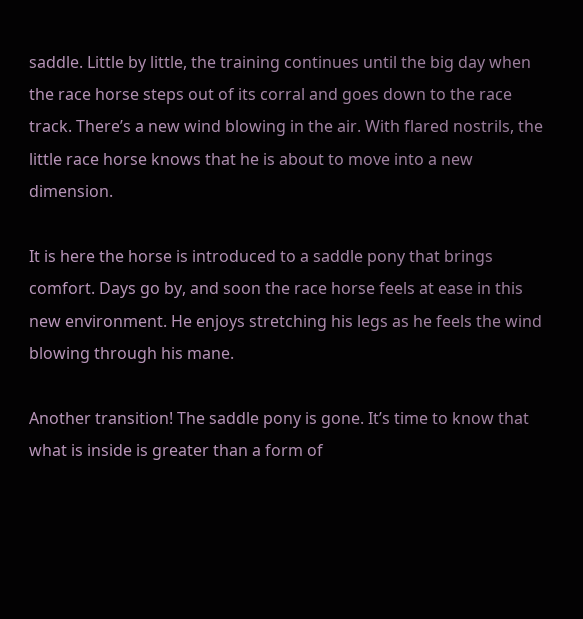saddle. Little by little, the training continues until the big day when the race horse steps out of its corral and goes down to the race track. There’s a new wind blowing in the air. With flared nostrils, the little race horse knows that he is about to move into a new dimension.

It is here the horse is introduced to a saddle pony that brings comfort. Days go by, and soon the race horse feels at ease in this new environment. He enjoys stretching his legs as he feels the wind blowing through his mane.

Another transition! The saddle pony is gone. It’s time to know that what is inside is greater than a form of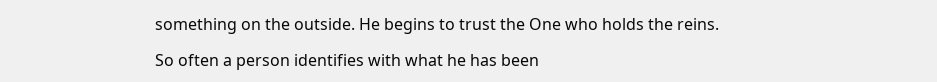something on the outside. He begins to trust the One who holds the reins.

So often a person identifies with what he has been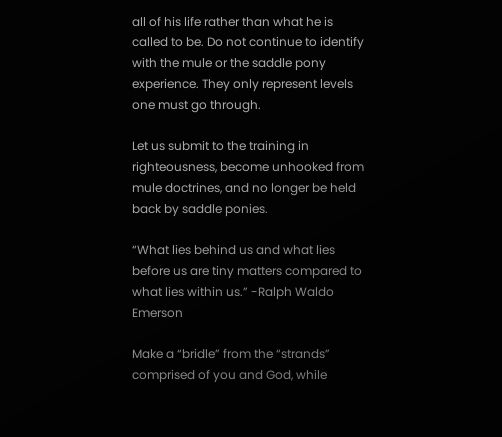all of his life rather than what he is called to be. Do not continue to identify with the mule or the saddle pony experience. They only represent levels one must go through.

Let us submit to the training in righteousness, become unhooked from mule doctrines, and no longer be held back by saddle ponies.

“What lies behind us and what lies before us are tiny matters compared to what lies within us.” -Ralph Waldo Emerson

Make a “bridle” from the “strands” comprised of you and God, while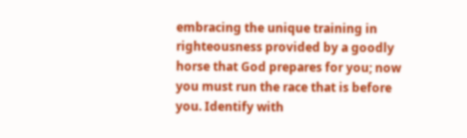embracing the unique training in righteousness provided by a goodly horse that God prepares for you; now you must run the race that is before you. Identify with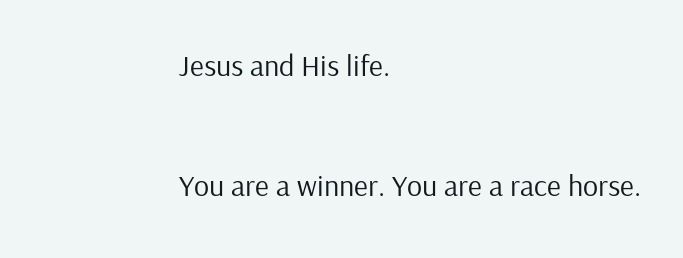Jesus and His life.

You are a winner. You are a race horse.